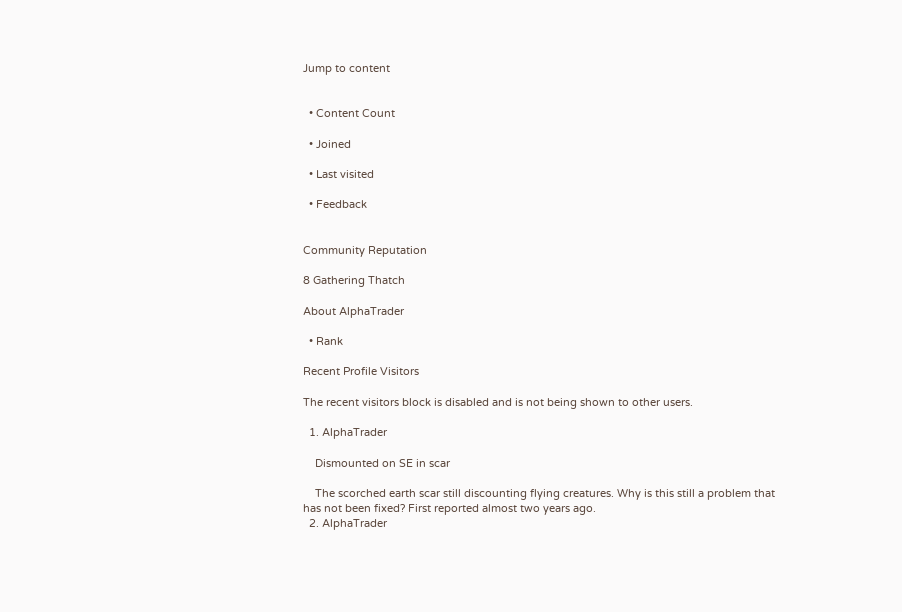Jump to content


  • Content Count

  • Joined

  • Last visited

  • Feedback


Community Reputation

8 Gathering Thatch

About AlphaTrader

  • Rank

Recent Profile Visitors

The recent visitors block is disabled and is not being shown to other users.

  1. AlphaTrader

    Dismounted on SE in scar

    The scorched earth scar still discounting flying creatures. Why is this still a problem that has not been fixed? First reported almost two years ago.
  2. AlphaTrader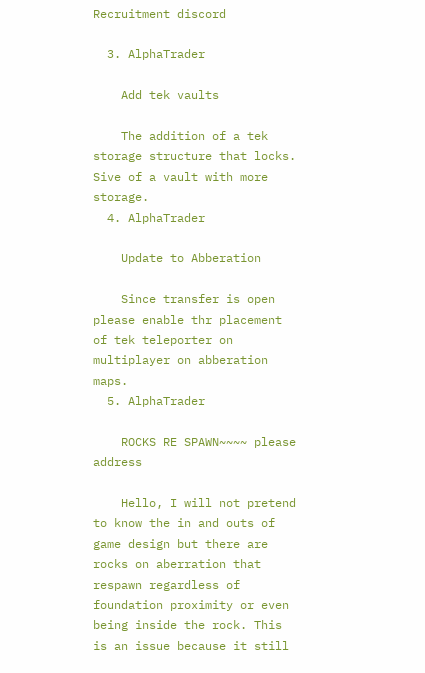Recruitment discord

  3. AlphaTrader

    Add tek vaults

    The addition of a tek storage structure that locks. Sive of a vault with more storage.
  4. AlphaTrader

    Update to Abberation

    Since transfer is open please enable thr placement of tek teleporter on multiplayer on abberation maps.
  5. AlphaTrader

    ROCKS RE SPAWN~~~~ please address

    Hello, I will not pretend to know the in and outs of game design but there are rocks on aberration that respawn regardless of foundation proximity or even being inside the rock. This is an issue because it still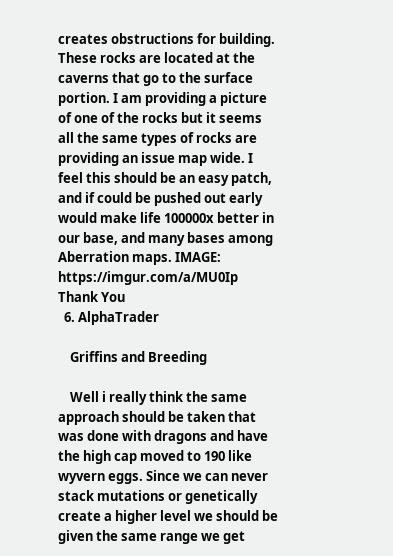creates obstructions for building. These rocks are located at the caverns that go to the surface portion. I am providing a picture of one of the rocks but it seems all the same types of rocks are providing an issue map wide. I feel this should be an easy patch, and if could be pushed out early would make life 100000x better in our base, and many bases among Aberration maps. IMAGE: https://imgur.com/a/MU0Ip Thank You
  6. AlphaTrader

    Griffins and Breeding

    Well i really think the same approach should be taken that was done with dragons and have the high cap moved to 190 like wyvern eggs. Since we can never stack mutations or genetically create a higher level we should be given the same range we get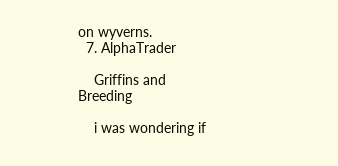on wyverns.
  7. AlphaTrader

    Griffins and Breeding

    i was wondering if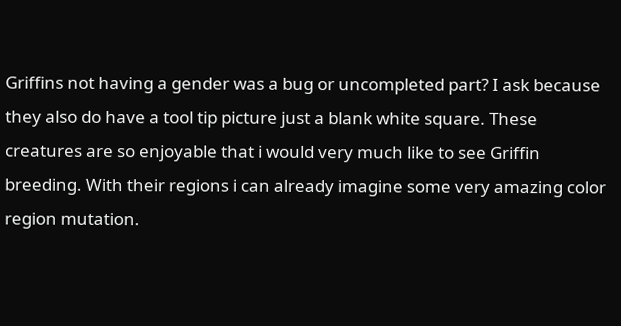Griffins not having a gender was a bug or uncompleted part? I ask because they also do have a tool tip picture just a blank white square. These creatures are so enjoyable that i would very much like to see Griffin breeding. With their regions i can already imagine some very amazing color region mutation.